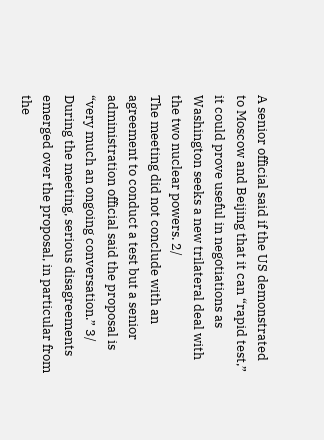A senior official said if the US demonstrated to Moscow and Beijing that it can “rapid test,” it could prove useful in negotiations as Washington seeks a new trilateral deal with the two nuclear powers. 2/
The meeting did not conclude with an agreement to conduct a test but a senior administration official said the proposal is “very much an ongoing conversation.” 3/
During the meeting, serious disagreements emerged over the proposal, in particular from the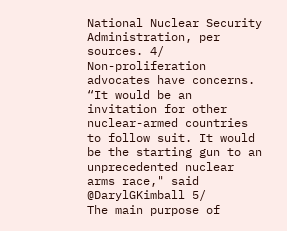National Nuclear Security Administration, per sources. 4/
Non-proliferation advocates have concerns. “It would be an invitation for other nuclear-armed countries to follow suit. It would be the starting gun to an unprecedented nuclear arms race," said @DarylGKimball 5/
The main purpose of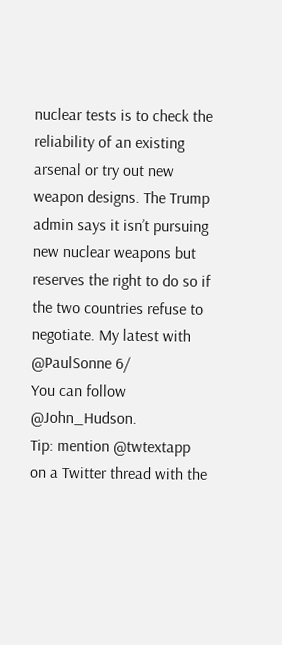nuclear tests is to check the reliability of an existing arsenal or try out new weapon designs. The Trump admin says it isn’t pursuing new nuclear weapons but reserves the right to do so if the two countries refuse to negotiate. My latest with @PaulSonne 6/
You can follow @John_Hudson.
Tip: mention @twtextapp on a Twitter thread with the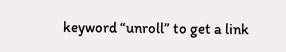keyword “unroll” to get a link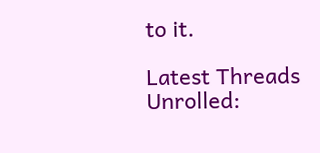to it.

Latest Threads Unrolled: